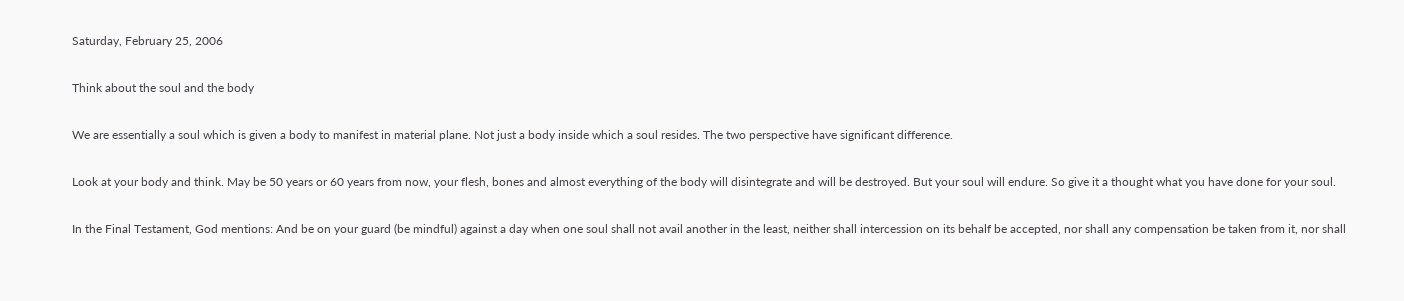Saturday, February 25, 2006

Think about the soul and the body

We are essentially a soul which is given a body to manifest in material plane. Not just a body inside which a soul resides. The two perspective have significant difference.

Look at your body and think. May be 50 years or 60 years from now, your flesh, bones and almost everything of the body will disintegrate and will be destroyed. But your soul will endure. So give it a thought what you have done for your soul.

In the Final Testament, God mentions: And be on your guard (be mindful) against a day when one soul shall not avail another in the least, neither shall intercession on its behalf be accepted, nor shall any compensation be taken from it, nor shall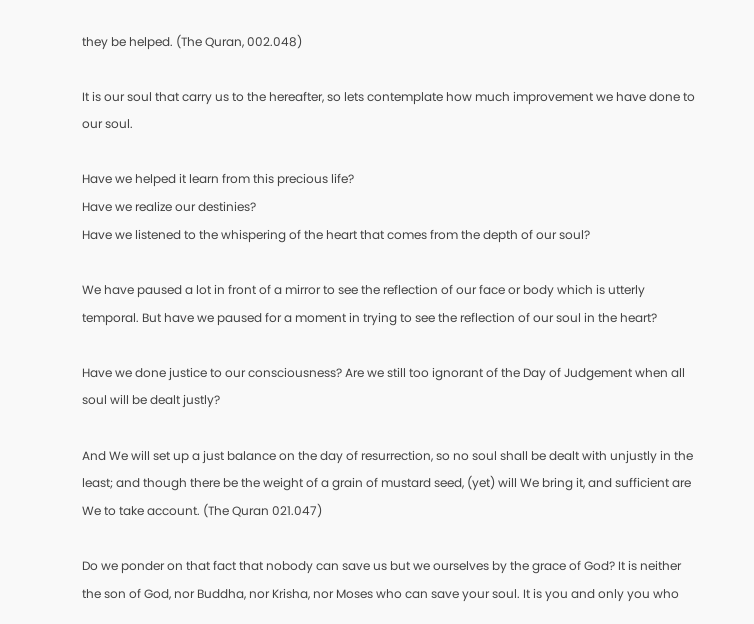they be helped. (The Quran, 002.048)

It is our soul that carry us to the hereafter, so lets contemplate how much improvement we have done to our soul.

Have we helped it learn from this precious life?
Have we realize our destinies?
Have we listened to the whispering of the heart that comes from the depth of our soul?

We have paused a lot in front of a mirror to see the reflection of our face or body which is utterly temporal. But have we paused for a moment in trying to see the reflection of our soul in the heart?

Have we done justice to our consciousness? Are we still too ignorant of the Day of Judgement when all soul will be dealt justly?

And We will set up a just balance on the day of resurrection, so no soul shall be dealt with unjustly in the least; and though there be the weight of a grain of mustard seed, (yet) will We bring it, and sufficient are We to take account. (The Quran 021.047)

Do we ponder on that fact that nobody can save us but we ourselves by the grace of God? It is neither the son of God, nor Buddha, nor Krisha, nor Moses who can save your soul. It is you and only you who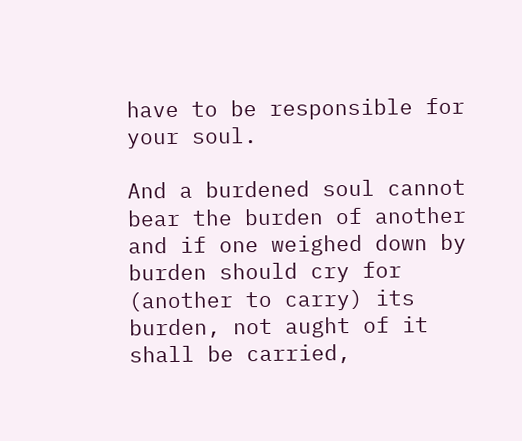have to be responsible for your soul.

And a burdened soul cannot bear the burden of another and if one weighed down by burden should cry for (another to carry) its burden, not aught of it shall be carried,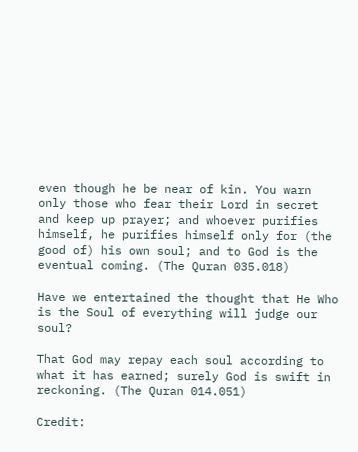even though he be near of kin. You warn only those who fear their Lord in secret and keep up prayer; and whoever purifies himself, he purifies himself only for (the good of) his own soul; and to God is the eventual coming. (The Quran 035.018)

Have we entertained the thought that He Who is the Soul of everything will judge our soul?

That God may repay each soul according to what it has earned; surely God is swift in reckoning. (The Quran 014.051)

Credit: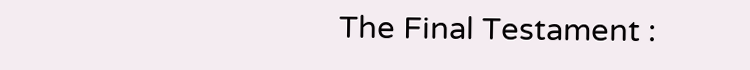The Final Testament :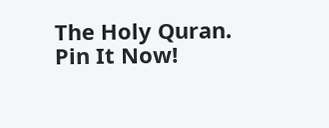The Holy Quran.
Pin It Now!